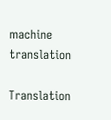machine translation

Translation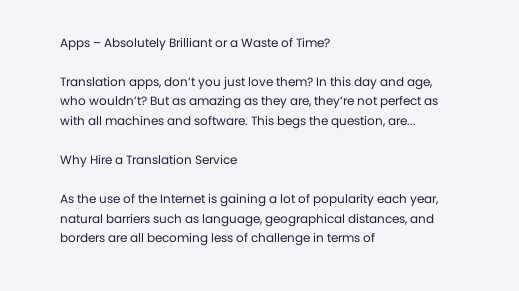Apps – Absolutely Brilliant or a Waste of Time?

Translation apps, don’t you just love them? In this day and age, who wouldn’t? But as amazing as they are, they’re not perfect as with all machines and software. This begs the question, are...

Why Hire a Translation Service

As the use of the Internet is gaining a lot of popularity each year, natural barriers such as language, geographical distances, and borders are all becoming less of challenge in terms of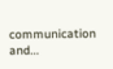communication and...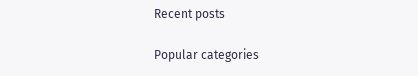Recent posts

Popular categories